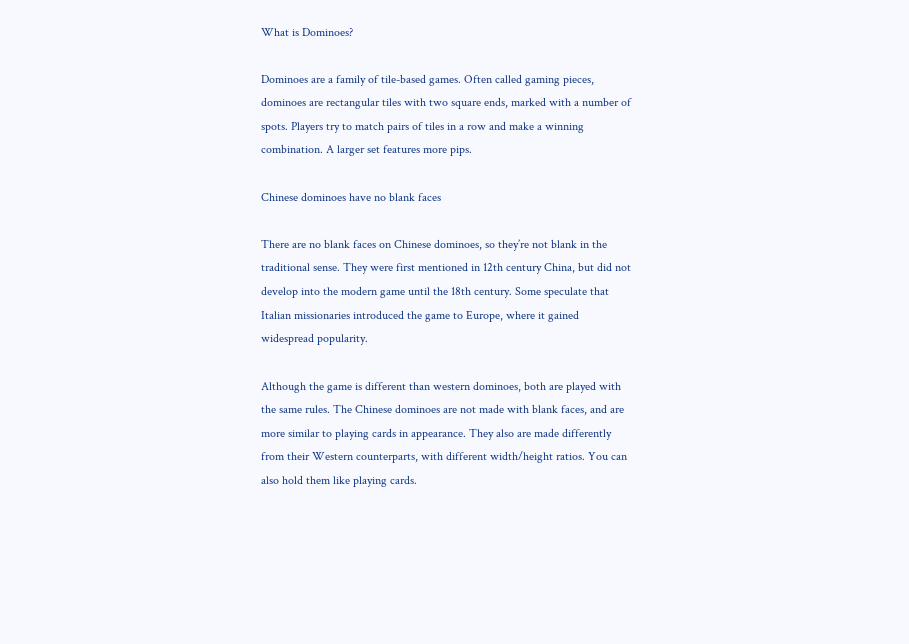What is Dominoes?

Dominoes are a family of tile-based games. Often called gaming pieces, dominoes are rectangular tiles with two square ends, marked with a number of spots. Players try to match pairs of tiles in a row and make a winning combination. A larger set features more pips.

Chinese dominoes have no blank faces

There are no blank faces on Chinese dominoes, so they’re not blank in the traditional sense. They were first mentioned in 12th century China, but did not develop into the modern game until the 18th century. Some speculate that Italian missionaries introduced the game to Europe, where it gained widespread popularity.

Although the game is different than western dominoes, both are played with the same rules. The Chinese dominoes are not made with blank faces, and are more similar to playing cards in appearance. They also are made differently from their Western counterparts, with different width/height ratios. You can also hold them like playing cards.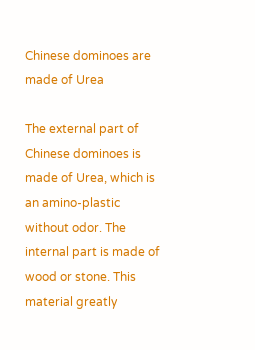Chinese dominoes are made of Urea

The external part of Chinese dominoes is made of Urea, which is an amino-plastic without odor. The internal part is made of wood or stone. This material greatly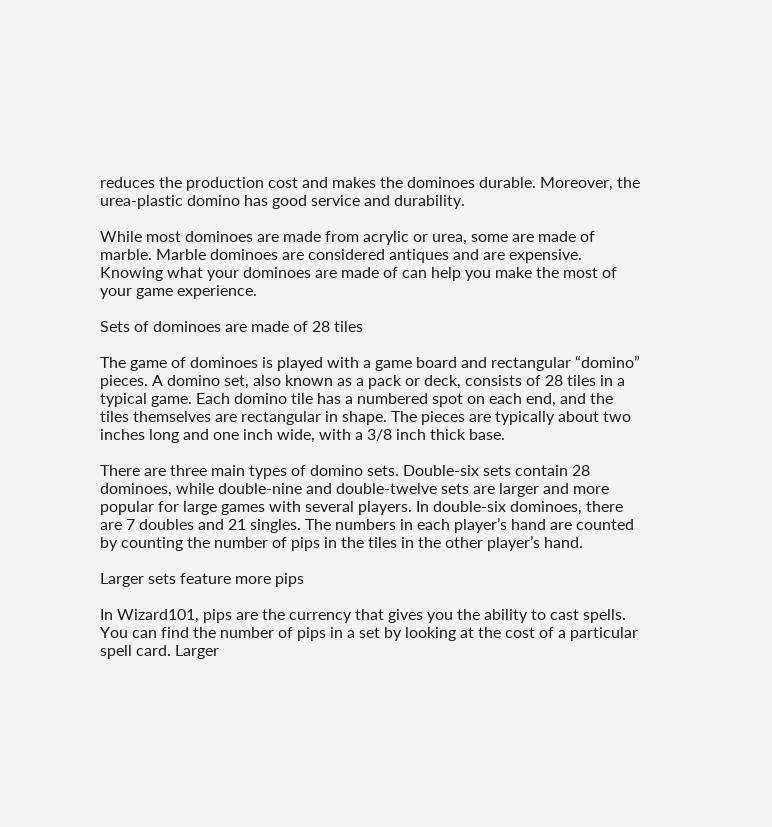reduces the production cost and makes the dominoes durable. Moreover, the urea-plastic domino has good service and durability.

While most dominoes are made from acrylic or urea, some are made of marble. Marble dominoes are considered antiques and are expensive. Knowing what your dominoes are made of can help you make the most of your game experience.

Sets of dominoes are made of 28 tiles

The game of dominoes is played with a game board and rectangular “domino” pieces. A domino set, also known as a pack or deck, consists of 28 tiles in a typical game. Each domino tile has a numbered spot on each end, and the tiles themselves are rectangular in shape. The pieces are typically about two inches long and one inch wide, with a 3/8 inch thick base.

There are three main types of domino sets. Double-six sets contain 28 dominoes, while double-nine and double-twelve sets are larger and more popular for large games with several players. In double-six dominoes, there are 7 doubles and 21 singles. The numbers in each player’s hand are counted by counting the number of pips in the tiles in the other player’s hand.

Larger sets feature more pips

In Wizard101, pips are the currency that gives you the ability to cast spells. You can find the number of pips in a set by looking at the cost of a particular spell card. Larger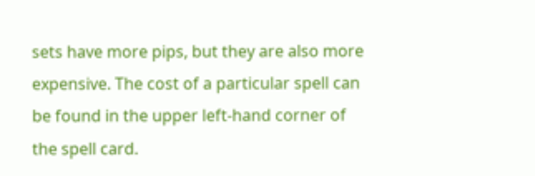sets have more pips, but they are also more expensive. The cost of a particular spell can be found in the upper left-hand corner of the spell card.